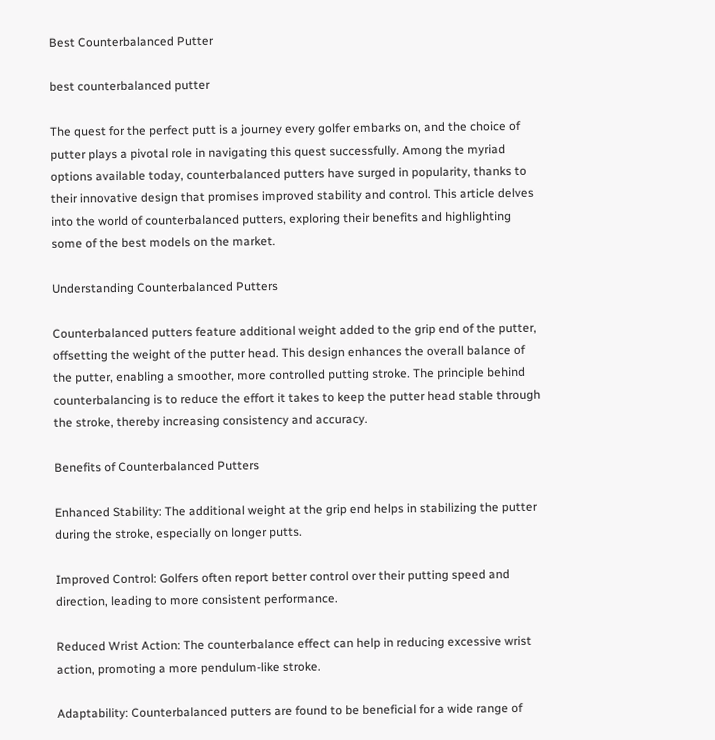Best Counterbalanced Putter

best counterbalanced putter

The quest for the perfect putt is a journey every golfer embarks on, and the choice of putter plays a pivotal role in navigating this quest successfully. Among the myriad options available today, counterbalanced putters have surged in popularity, thanks to their innovative design that promises improved stability and control. This article delves into the world of counterbalanced putters, exploring their benefits and highlighting some of the best models on the market.

Understanding Counterbalanced Putters

Counterbalanced putters feature additional weight added to the grip end of the putter, offsetting the weight of the putter head. This design enhances the overall balance of the putter, enabling a smoother, more controlled putting stroke. The principle behind counterbalancing is to reduce the effort it takes to keep the putter head stable through the stroke, thereby increasing consistency and accuracy.

Benefits of Counterbalanced Putters

Enhanced Stability: The additional weight at the grip end helps in stabilizing the putter during the stroke, especially on longer putts.

Improved Control: Golfers often report better control over their putting speed and direction, leading to more consistent performance.

Reduced Wrist Action: The counterbalance effect can help in reducing excessive wrist action, promoting a more pendulum-like stroke.

Adaptability: Counterbalanced putters are found to be beneficial for a wide range of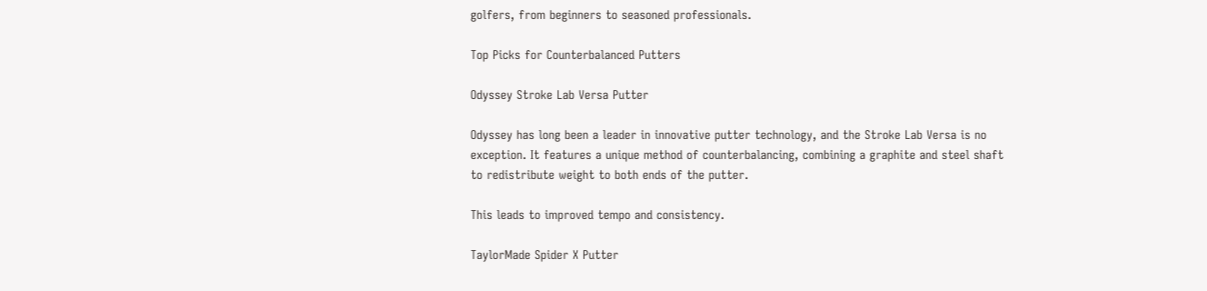golfers, from beginners to seasoned professionals.

Top Picks for Counterbalanced Putters

Odyssey Stroke Lab Versa Putter

Odyssey has long been a leader in innovative putter technology, and the Stroke Lab Versa is no exception. It features a unique method of counterbalancing, combining a graphite and steel shaft to redistribute weight to both ends of the putter.

This leads to improved tempo and consistency.

TaylorMade Spider X Putter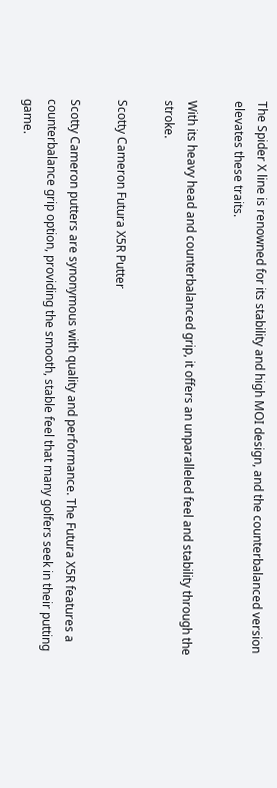The Spider X line is renowned for its stability and high MOI design, and the counterbalanced version elevates these traits.

With its heavy head and counterbalanced grip, it offers an unparalleled feel and stability through the stroke.

Scotty Cameron Futura X5R Putter

Scotty Cameron putters are synonymous with quality and performance. The Futura X5R features a counterbalance grip option, providing the smooth, stable feel that many golfers seek in their putting game.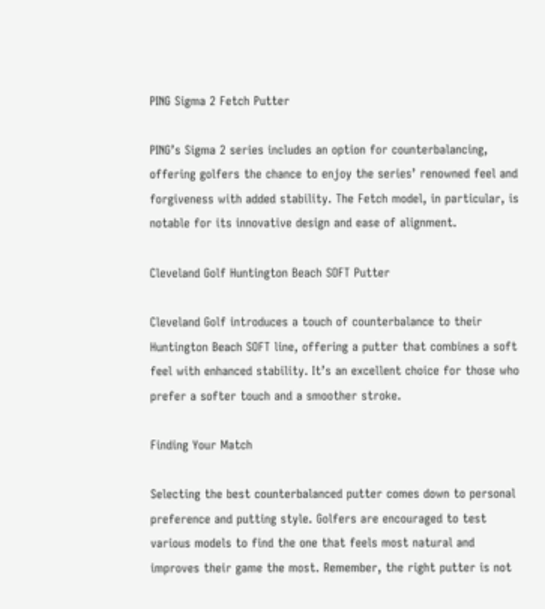PING Sigma 2 Fetch Putter

PING’s Sigma 2 series includes an option for counterbalancing, offering golfers the chance to enjoy the series’ renowned feel and forgiveness with added stability. The Fetch model, in particular, is notable for its innovative design and ease of alignment.

Cleveland Golf Huntington Beach SOFT Putter

Cleveland Golf introduces a touch of counterbalance to their Huntington Beach SOFT line, offering a putter that combines a soft feel with enhanced stability. It’s an excellent choice for those who prefer a softer touch and a smoother stroke.

Finding Your Match

Selecting the best counterbalanced putter comes down to personal preference and putting style. Golfers are encouraged to test various models to find the one that feels most natural and improves their game the most. Remember, the right putter is not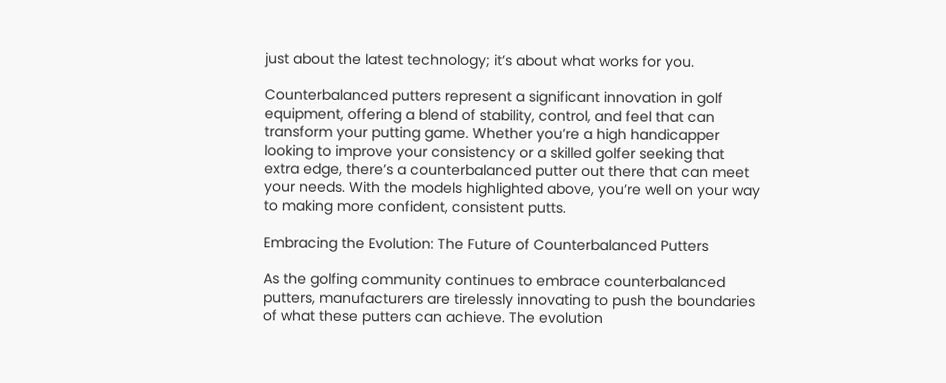just about the latest technology; it’s about what works for you.

Counterbalanced putters represent a significant innovation in golf equipment, offering a blend of stability, control, and feel that can transform your putting game. Whether you’re a high handicapper looking to improve your consistency or a skilled golfer seeking that extra edge, there’s a counterbalanced putter out there that can meet your needs. With the models highlighted above, you’re well on your way to making more confident, consistent putts.

Embracing the Evolution: The Future of Counterbalanced Putters

As the golfing community continues to embrace counterbalanced putters, manufacturers are tirelessly innovating to push the boundaries of what these putters can achieve. The evolution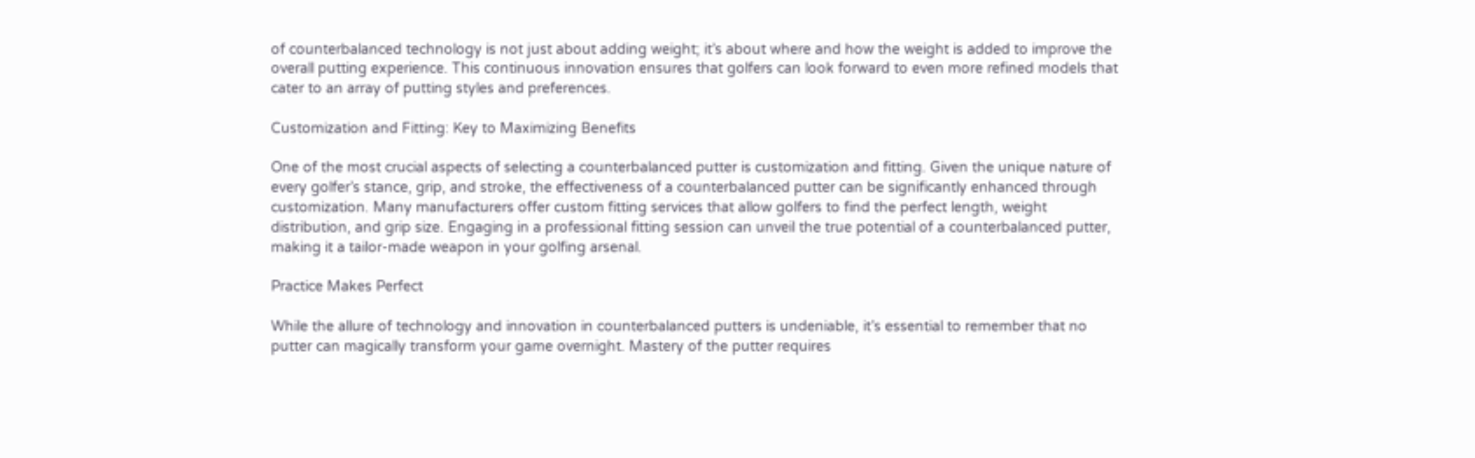of counterbalanced technology is not just about adding weight; it’s about where and how the weight is added to improve the overall putting experience. This continuous innovation ensures that golfers can look forward to even more refined models that cater to an array of putting styles and preferences.

Customization and Fitting: Key to Maximizing Benefits

One of the most crucial aspects of selecting a counterbalanced putter is customization and fitting. Given the unique nature of every golfer’s stance, grip, and stroke, the effectiveness of a counterbalanced putter can be significantly enhanced through customization. Many manufacturers offer custom fitting services that allow golfers to find the perfect length, weight distribution, and grip size. Engaging in a professional fitting session can unveil the true potential of a counterbalanced putter, making it a tailor-made weapon in your golfing arsenal.

Practice Makes Perfect

While the allure of technology and innovation in counterbalanced putters is undeniable, it’s essential to remember that no putter can magically transform your game overnight. Mastery of the putter requires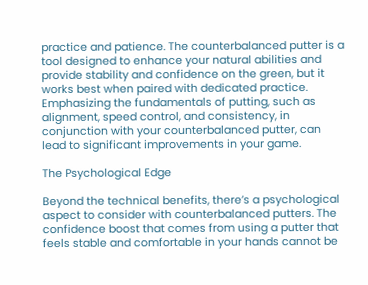practice and patience. The counterbalanced putter is a tool designed to enhance your natural abilities and provide stability and confidence on the green, but it works best when paired with dedicated practice. Emphasizing the fundamentals of putting, such as alignment, speed control, and consistency, in conjunction with your counterbalanced putter, can lead to significant improvements in your game.

The Psychological Edge

Beyond the technical benefits, there’s a psychological aspect to consider with counterbalanced putters. The confidence boost that comes from using a putter that feels stable and comfortable in your hands cannot be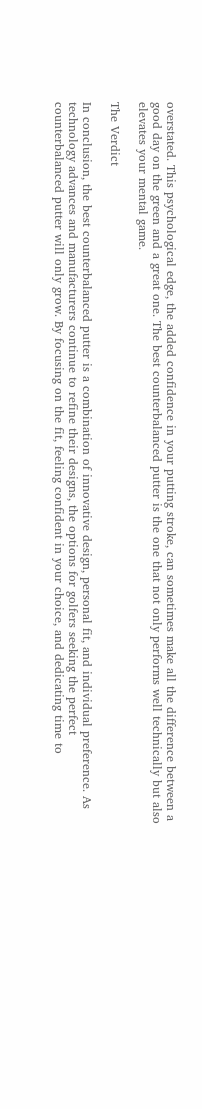overstated. This psychological edge, the added confidence in your putting stroke, can sometimes make all the difference between a good day on the green and a great one. The best counterbalanced putter is the one that not only performs well technically but also elevates your mental game.

The Verdict

In conclusion, the best counterbalanced putter is a combination of innovative design, personal fit, and individual preference. As technology advances and manufacturers continue to refine their designs, the options for golfers seeking the perfect counterbalanced putter will only grow. By focusing on the fit, feeling confident in your choice, and dedicating time to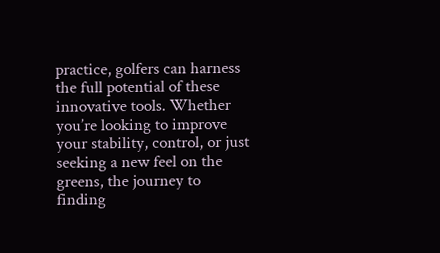practice, golfers can harness the full potential of these innovative tools. Whether you’re looking to improve your stability, control, or just seeking a new feel on the greens, the journey to finding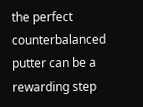the perfect counterbalanced putter can be a rewarding step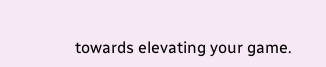towards elevating your game.